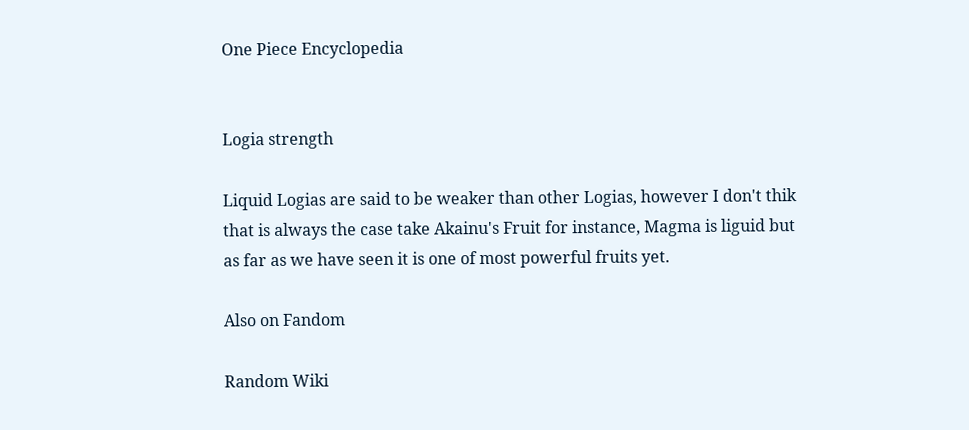One Piece Encyclopedia


Logia strength

Liquid Logias are said to be weaker than other Logias, however I don't thik that is always the case take Akainu's Fruit for instance, Magma is liguid but as far as we have seen it is one of most powerful fruits yet.

Also on Fandom

Random Wiki